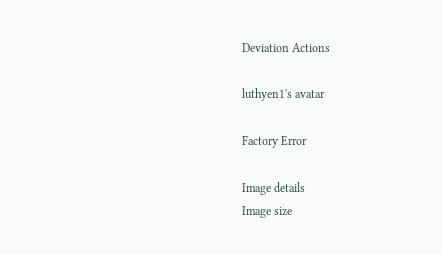Deviation Actions

luthyen1's avatar

Factory Error

Image details
Image size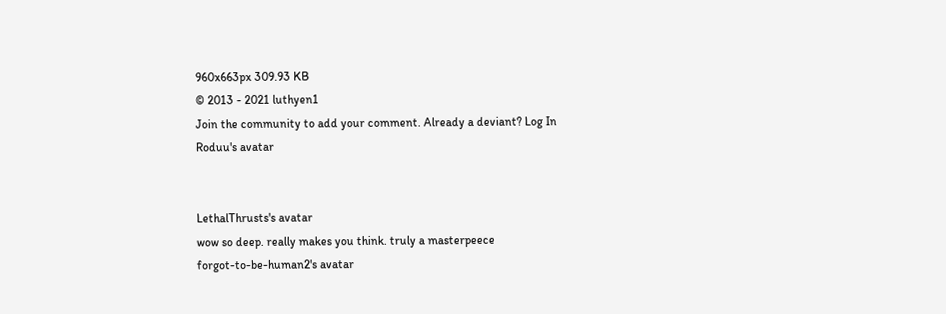960x663px 309.93 KB
© 2013 - 2021 luthyen1
Join the community to add your comment. Already a deviant? Log In
Roduu's avatar


LethalThrusts's avatar
wow so deep. really makes you think. truly a masterpeece
forgot-to-be-human2's avatar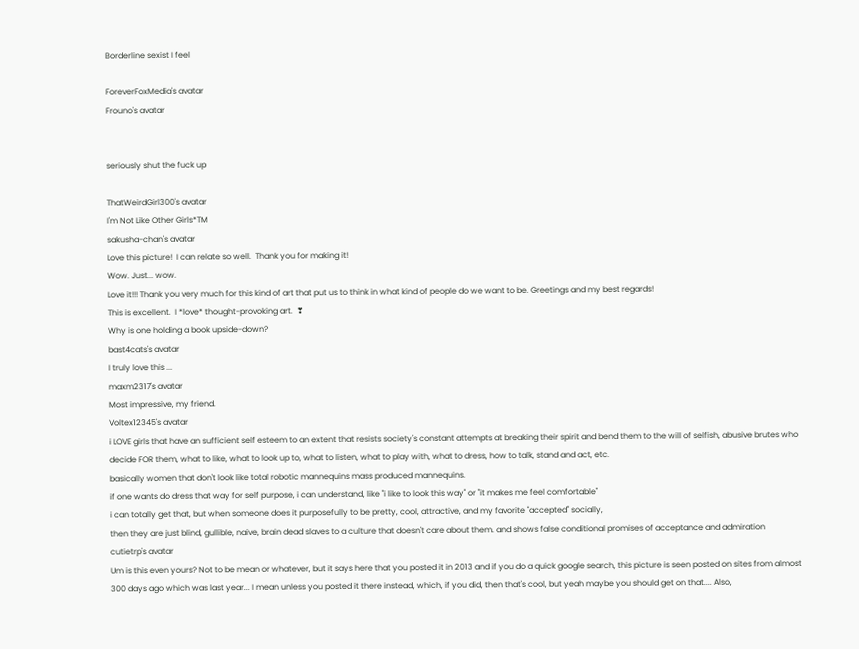Borderline sexist I feel

ForeverFoxMedia's avatar
Frouno's avatar


seriously shut the fuck up

ThatWeirdGirl300's avatar
I'm Not Like Other Girls*TM
sakusha-chan's avatar
Love this picture!  I can relate so well.  Thank you for making it!
Wow. Just... wow.
Love it!!! Thank you very much for this kind of art that put us to think in what kind of people do we want to be. Greetings and my best regards!
This is excellent.  I *love* thought-provoking art.  ❣
Why is one holding a book upside-down?
bast4cats's avatar
I truly love this ...
maxm2317's avatar
Most impressive, my friend.
Voltex12345's avatar
i LOVE girls that have an sufficient self esteem to an extent that resists society's constant attempts at breaking their spirit and bend them to the will of selfish, abusive brutes who decide FOR them, what to like, what to look up to, what to listen, what to play with, what to dress, how to talk, stand and act, etc.
basically women that don't look like total robotic mannequins mass produced mannequins.
if one wants do dress that way for self purpose, i can understand, like "i like to look this way" or "it makes me feel comfortable"
i can totally get that, but when someone does it purposefully to be pretty, cool, attractive, and my favorite "accepted" socially,
then they are just blind, gullible, naive, brain dead slaves to a culture that doesn't care about them. and shows false conditional promises of acceptance and admiration
cutietrp's avatar
Um is this even yours? Not to be mean or whatever, but it says here that you posted it in 2013 and if you do a quick google search, this picture is seen posted on sites from almost 300 days ago which was last year... I mean unless you posted it there instead, which, if you did, then that's cool, but yeah maybe you should get on that.... Also,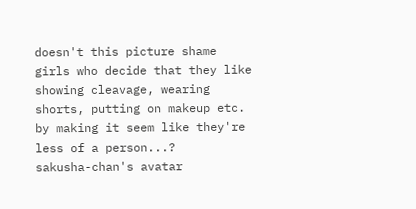doesn't this picture shame girls who decide that they like showing cleavage, wearing shorts, putting on makeup etc. by making it seem like they're less of a person...?
sakusha-chan's avatar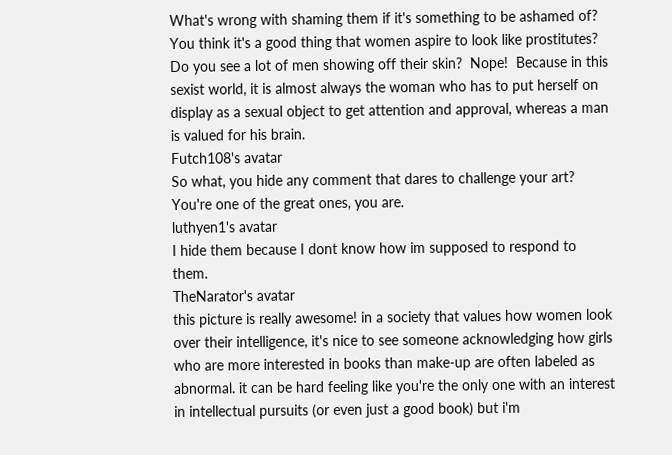What's wrong with shaming them if it's something to be ashamed of?  You think it's a good thing that women aspire to look like prostitutes?  Do you see a lot of men showing off their skin?  Nope!  Because in this sexist world, it is almost always the woman who has to put herself on display as a sexual object to get attention and approval, whereas a man is valued for his brain.
Futch108's avatar
So what, you hide any comment that dares to challenge your art? You're one of the great ones, you are.
luthyen1's avatar
I hide them because I dont know how im supposed to respond to them.
TheNarator's avatar
this picture is really awesome! in a society that values how women look over their intelligence, it's nice to see someone acknowledging how girls who are more interested in books than make-up are often labeled as abnormal. it can be hard feeling like you're the only one with an interest in intellectual pursuits (or even just a good book) but i'm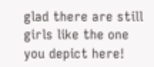glad there are still girls like the one you depict here!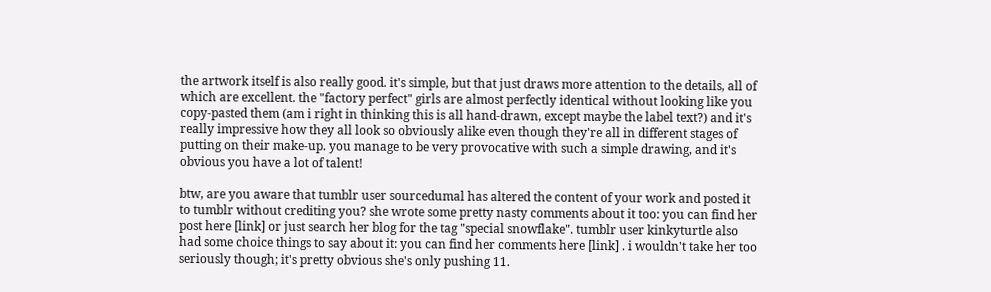the artwork itself is also really good. it's simple, but that just draws more attention to the details, all of which are excellent. the "factory perfect" girls are almost perfectly identical without looking like you copy-pasted them (am i right in thinking this is all hand-drawn, except maybe the label text?) and it's really impressive how they all look so obviously alike even though they're all in different stages of putting on their make-up. you manage to be very provocative with such a simple drawing, and it's obvious you have a lot of talent!

btw, are you aware that tumblr user sourcedumal has altered the content of your work and posted it to tumblr without crediting you? she wrote some pretty nasty comments about it too: you can find her post here [link] or just search her blog for the tag "special snowflake". tumblr user kinkyturtle also had some choice things to say about it: you can find her comments here [link] . i wouldn't take her too seriously though; it's pretty obvious she's only pushing 11.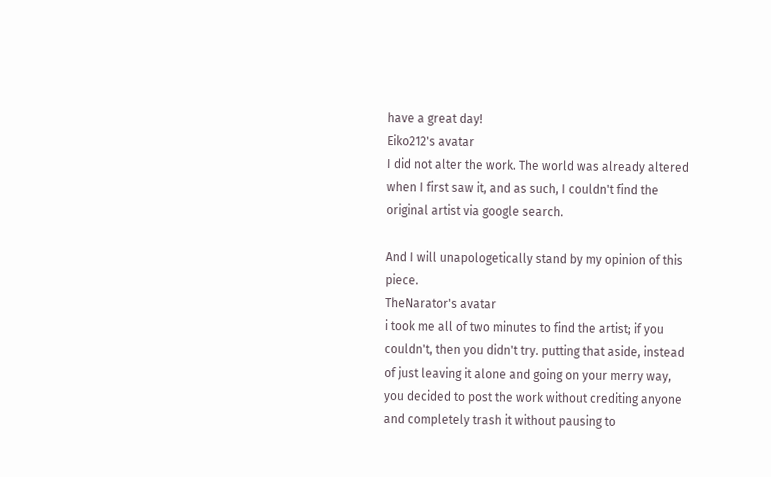have a great day!
Eiko212's avatar
I did not alter the work. The world was already altered when I first saw it, and as such, I couldn't find the original artist via google search.

And I will unapologetically stand by my opinion of this piece.
TheNarator's avatar
i took me all of two minutes to find the artist; if you couldn't, then you didn't try. putting that aside, instead of just leaving it alone and going on your merry way, you decided to post the work without crediting anyone and completely trash it without pausing to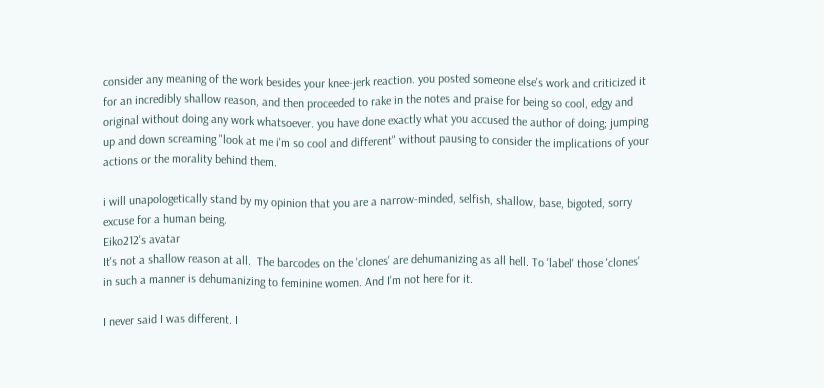consider any meaning of the work besides your knee-jerk reaction. you posted someone else's work and criticized it for an incredibly shallow reason, and then proceeded to rake in the notes and praise for being so cool, edgy and original without doing any work whatsoever. you have done exactly what you accused the author of doing; jumping up and down screaming "look at me i'm so cool and different" without pausing to consider the implications of your actions or the morality behind them.

i will unapologetically stand by my opinion that you are a narrow-minded, selfish, shallow, base, bigoted, sorry excuse for a human being.
Eiko212's avatar
It's not a shallow reason at all.  The barcodes on the 'clones' are dehumanizing as all hell. To 'label' those 'clones' in such a manner is dehumanizing to feminine women. And I'm not here for it.

I never said I was different. I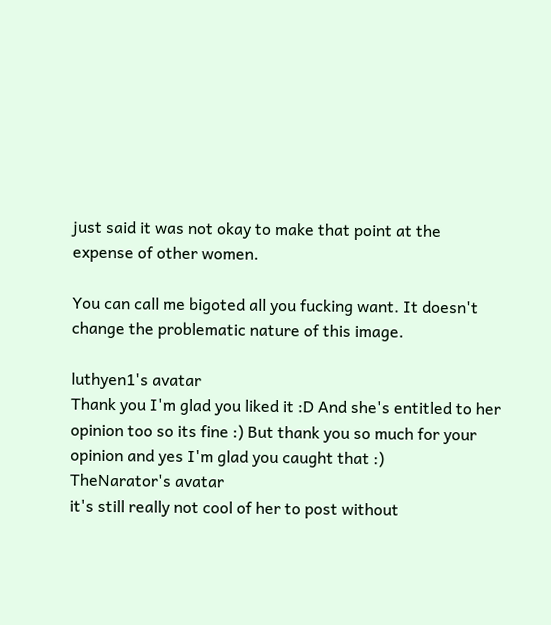just said it was not okay to make that point at the expense of other women.

You can call me bigoted all you fucking want. It doesn't change the problematic nature of this image.

luthyen1's avatar
Thank you I'm glad you liked it :D And she's entitled to her opinion too so its fine :) But thank you so much for your opinion and yes I'm glad you caught that :)
TheNarator's avatar
it's still really not cool of her to post without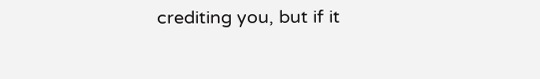crediting you, but if it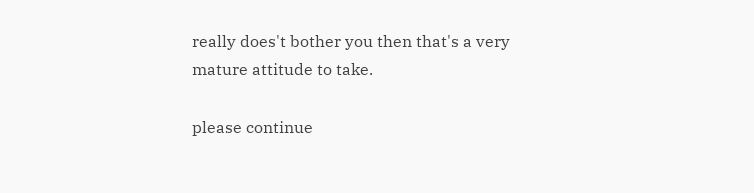really does't bother you then that's a very mature attitude to take.

please continue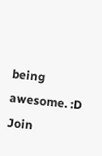being awesome. :D
Join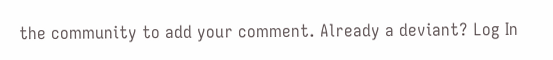the community to add your comment. Already a deviant? Log In